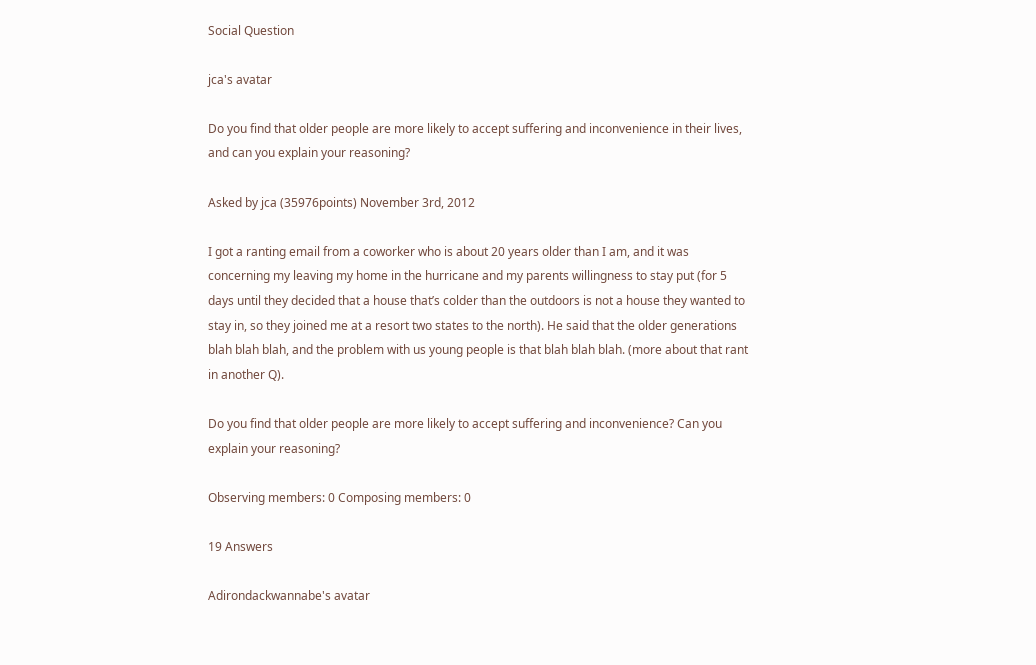Social Question

jca's avatar

Do you find that older people are more likely to accept suffering and inconvenience in their lives, and can you explain your reasoning?

Asked by jca (35976points) November 3rd, 2012

I got a ranting email from a coworker who is about 20 years older than I am, and it was concerning my leaving my home in the hurricane and my parents willingness to stay put (for 5 days until they decided that a house that’s colder than the outdoors is not a house they wanted to stay in, so they joined me at a resort two states to the north). He said that the older generations blah blah blah, and the problem with us young people is that blah blah blah. (more about that rant in another Q).

Do you find that older people are more likely to accept suffering and inconvenience? Can you explain your reasoning?

Observing members: 0 Composing members: 0

19 Answers

Adirondackwannabe's avatar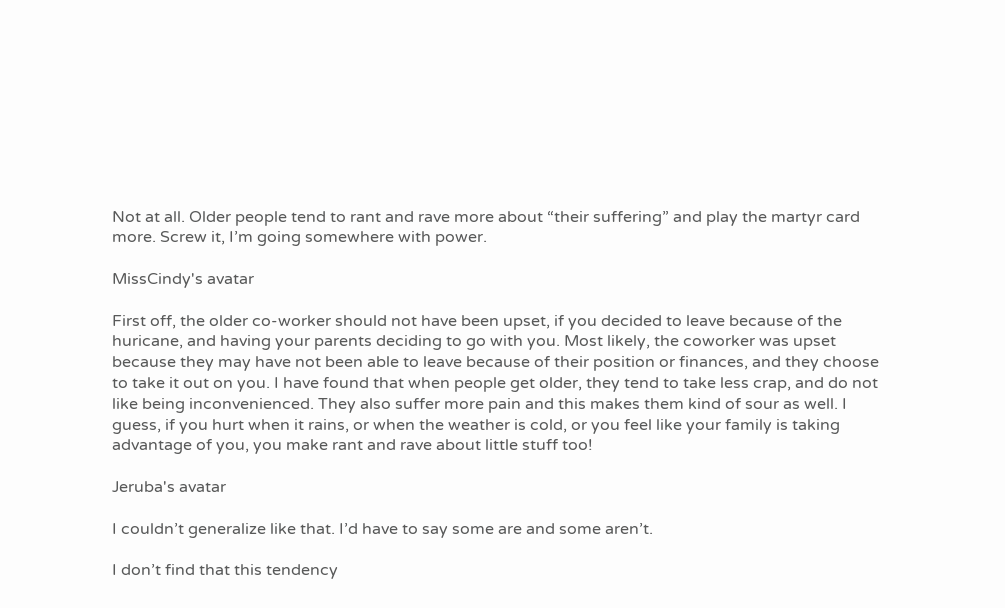Not at all. Older people tend to rant and rave more about “their suffering” and play the martyr card more. Screw it, I’m going somewhere with power.

MissCindy's avatar

First off, the older co-worker should not have been upset, if you decided to leave because of the huricane, and having your parents deciding to go with you. Most likely, the coworker was upset because they may have not been able to leave because of their position or finances, and they choose to take it out on you. I have found that when people get older, they tend to take less crap, and do not like being inconvenienced. They also suffer more pain and this makes them kind of sour as well. I guess, if you hurt when it rains, or when the weather is cold, or you feel like your family is taking advantage of you, you make rant and rave about little stuff too!

Jeruba's avatar

I couldn’t generalize like that. I’d have to say some are and some aren’t.

I don’t find that this tendency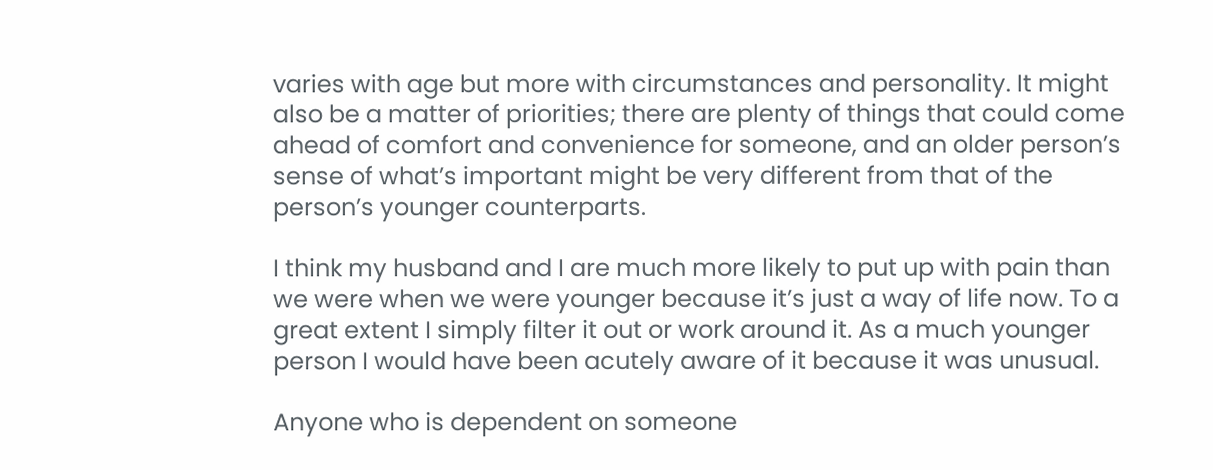varies with age but more with circumstances and personality. It might also be a matter of priorities; there are plenty of things that could come ahead of comfort and convenience for someone, and an older person’s sense of what’s important might be very different from that of the person’s younger counterparts.

I think my husband and I are much more likely to put up with pain than we were when we were younger because it’s just a way of life now. To a great extent I simply filter it out or work around it. As a much younger person I would have been acutely aware of it because it was unusual.

Anyone who is dependent on someone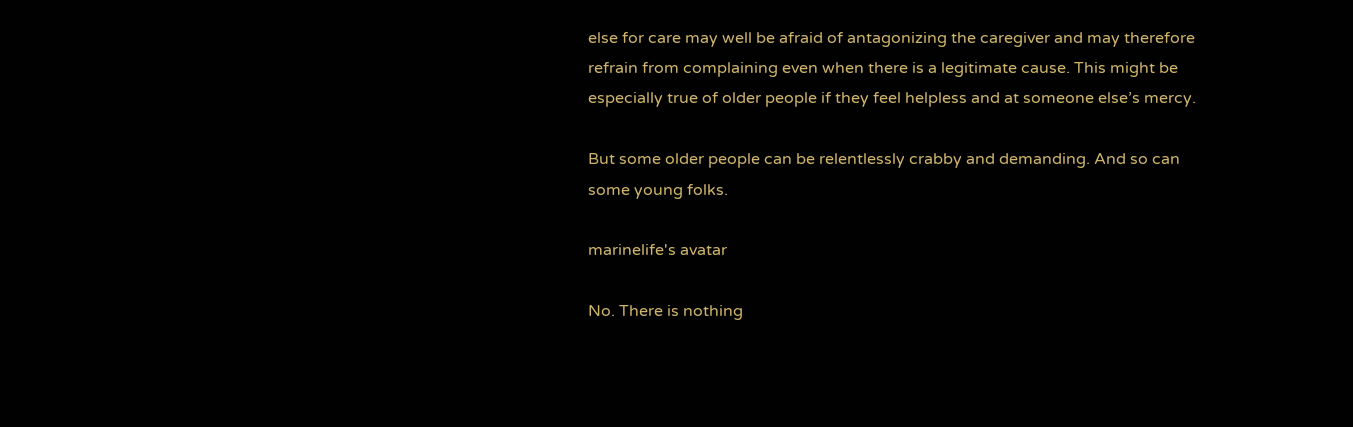else for care may well be afraid of antagonizing the caregiver and may therefore refrain from complaining even when there is a legitimate cause. This might be especially true of older people if they feel helpless and at someone else’s mercy.

But some older people can be relentlessly crabby and demanding. And so can some young folks.

marinelife's avatar

No. There is nothing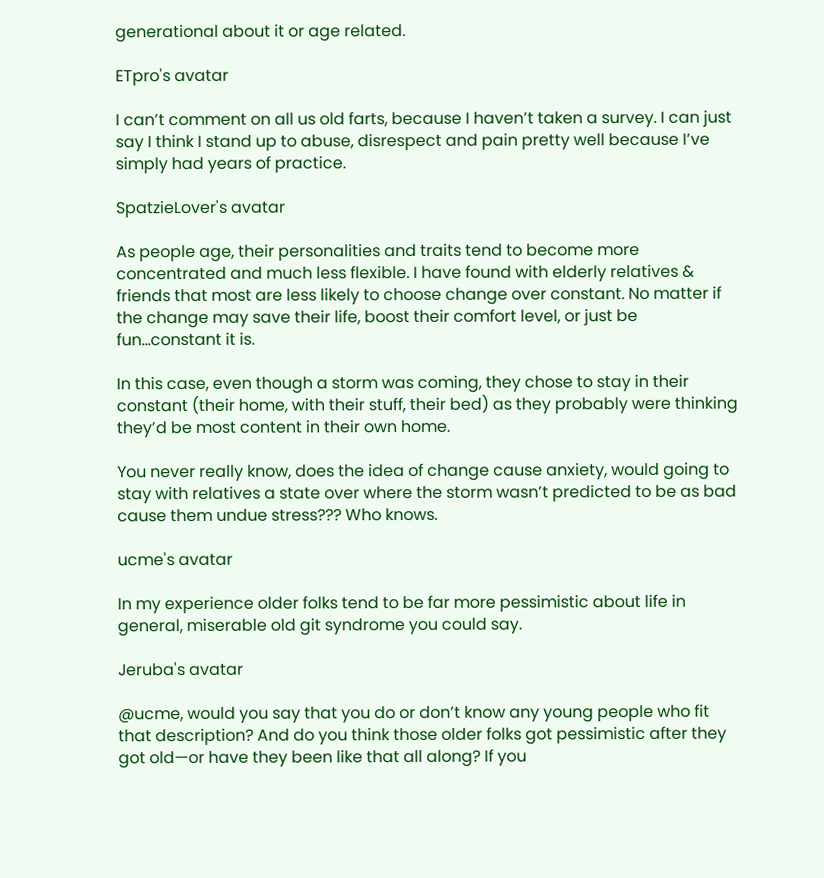generational about it or age related.

ETpro's avatar

I can’t comment on all us old farts, because I haven’t taken a survey. I can just say I think I stand up to abuse, disrespect and pain pretty well because I’ve simply had years of practice.

SpatzieLover's avatar

As people age, their personalities and traits tend to become more concentrated and much less flexible. I have found with elderly relatives & friends that most are less likely to choose change over constant. No matter if the change may save their life, boost their comfort level, or just be fun…constant it is.

In this case, even though a storm was coming, they chose to stay in their constant (their home, with their stuff, their bed) as they probably were thinking they’d be most content in their own home.

You never really know, does the idea of change cause anxiety, would going to stay with relatives a state over where the storm wasn’t predicted to be as bad cause them undue stress??? Who knows.

ucme's avatar

In my experience older folks tend to be far more pessimistic about life in general, miserable old git syndrome you could say.

Jeruba's avatar

@ucme, would you say that you do or don’t know any young people who fit that description? And do you think those older folks got pessimistic after they got old—or have they been like that all along? If you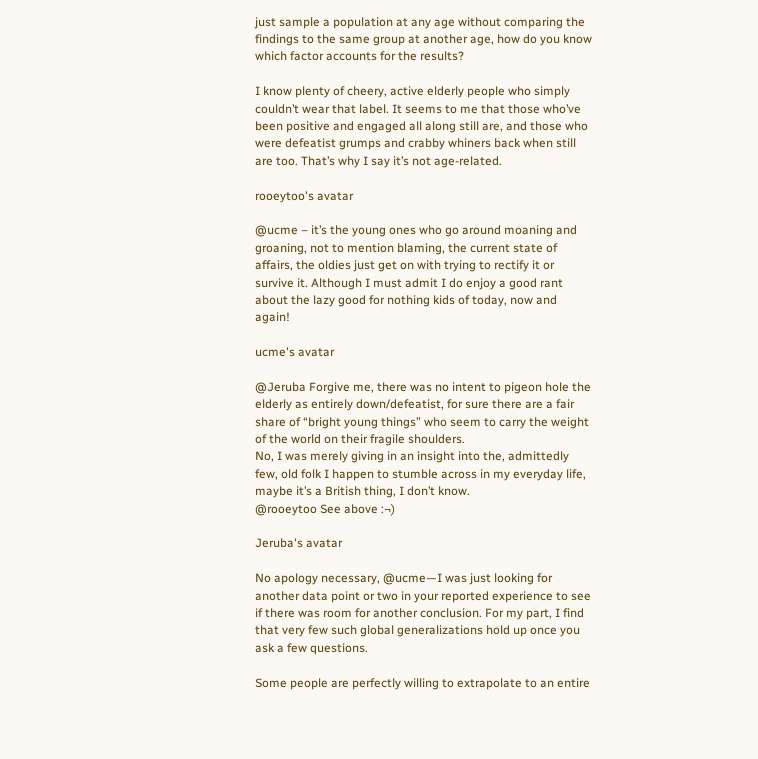just sample a population at any age without comparing the findings to the same group at another age, how do you know which factor accounts for the results?

I know plenty of cheery, active elderly people who simply couldn’t wear that label. It seems to me that those who’ve been positive and engaged all along still are, and those who were defeatist grumps and crabby whiners back when still are too. That’s why I say it’s not age-related.

rooeytoo's avatar

@ucme – it’s the young ones who go around moaning and groaning, not to mention blaming, the current state of affairs, the oldies just get on with trying to rectify it or survive it. Although I must admit I do enjoy a good rant about the lazy good for nothing kids of today, now and again!

ucme's avatar

@Jeruba Forgive me, there was no intent to pigeon hole the elderly as entirely down/defeatist, for sure there are a fair share of “bright young things” who seem to carry the weight of the world on their fragile shoulders.
No, I was merely giving in an insight into the, admittedly few, old folk I happen to stumble across in my everyday life, maybe it’s a British thing, I don’t know.
@rooeytoo See above :¬)

Jeruba's avatar

No apology necessary, @ucme—I was just looking for another data point or two in your reported experience to see if there was room for another conclusion. For my part, I find that very few such global generalizations hold up once you ask a few questions.

Some people are perfectly willing to extrapolate to an entire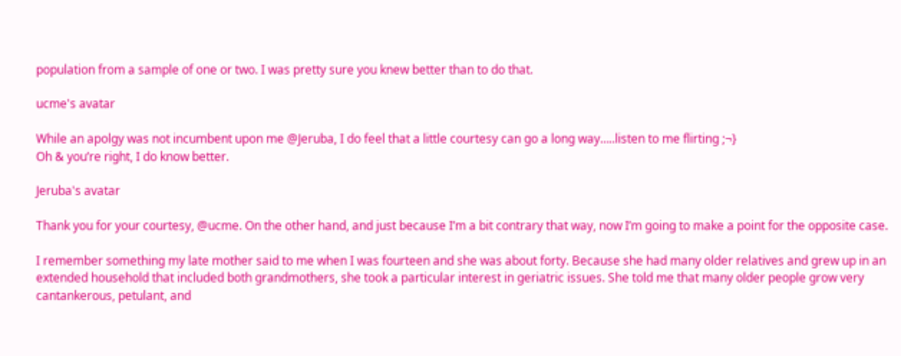population from a sample of one or two. I was pretty sure you knew better than to do that.

ucme's avatar

While an apolgy was not incumbent upon me @Jeruba, I do feel that a little courtesy can go a long way…..listen to me flirting ;¬}
Oh & you’re right, I do know better.

Jeruba's avatar

Thank you for your courtesy, @ucme. On the other hand, and just because I’m a bit contrary that way, now I’m going to make a point for the opposite case.

I remember something my late mother said to me when I was fourteen and she was about forty. Because she had many older relatives and grew up in an extended household that included both grandmothers, she took a particular interest in geriatric issues. She told me that many older people grow very cantankerous, petulant, and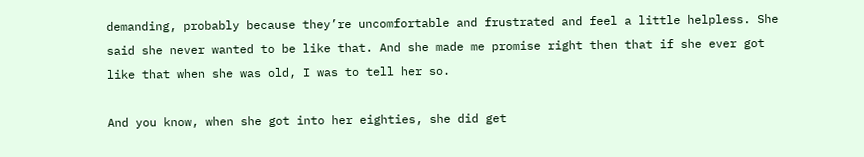demanding, probably because they’re uncomfortable and frustrated and feel a little helpless. She said she never wanted to be like that. And she made me promise right then that if she ever got like that when she was old, I was to tell her so.

And you know, when she got into her eighties, she did get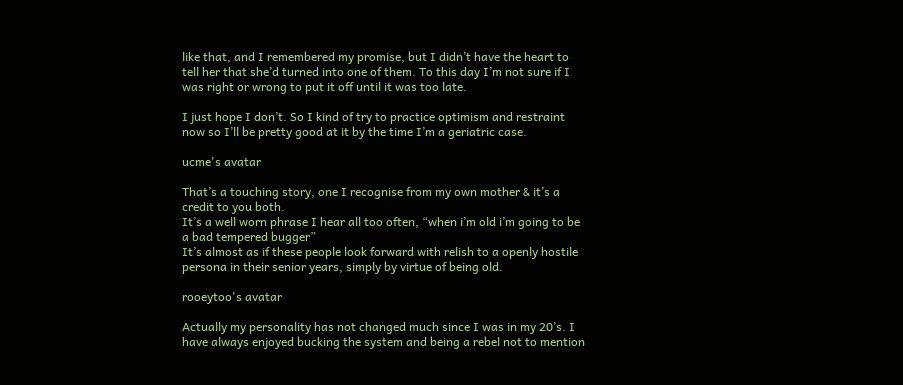like that, and I remembered my promise, but I didn’t have the heart to tell her that she’d turned into one of them. To this day I’m not sure if I was right or wrong to put it off until it was too late.

I just hope I don’t. So I kind of try to practice optimism and restraint now so I’ll be pretty good at it by the time I’m a geriatric case.

ucme's avatar

That’s a touching story, one I recognise from my own mother & it’s a credit to you both.
It’s a well worn phrase I hear all too often, “when i’m old i’m going to be a bad tempered bugger”
It’s almost as if these people look forward with relish to a openly hostile persona in their senior years, simply by virtue of being old.

rooeytoo's avatar

Actually my personality has not changed much since I was in my 20’s. I have always enjoyed bucking the system and being a rebel not to mention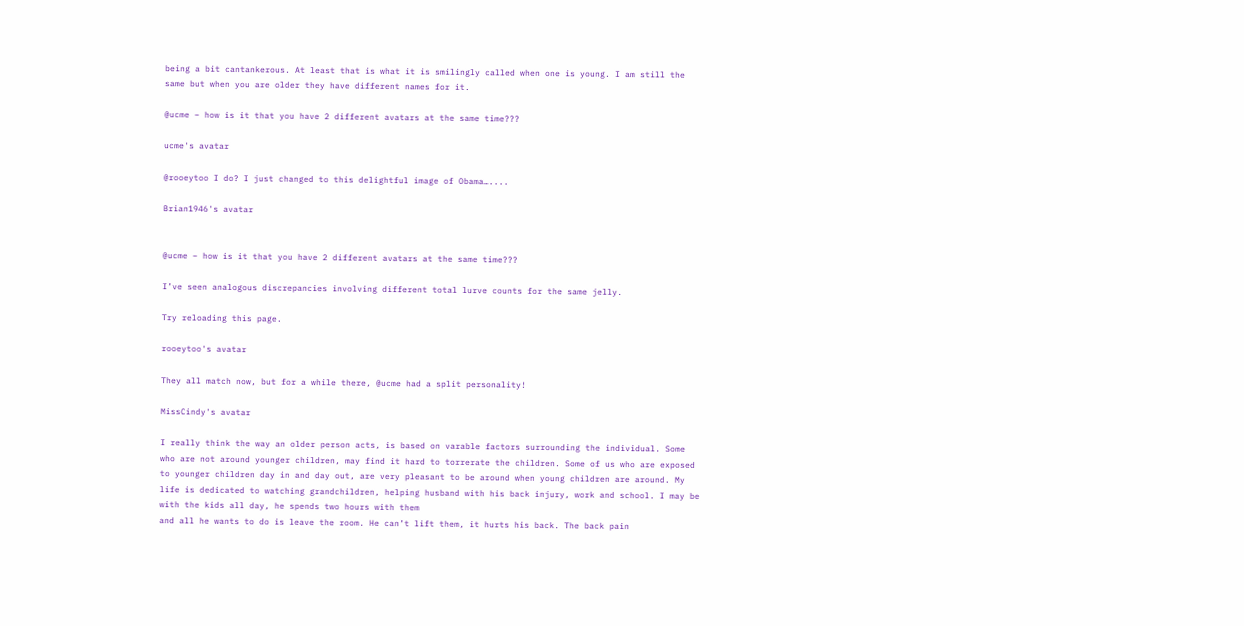being a bit cantankerous. At least that is what it is smilingly called when one is young. I am still the same but when you are older they have different names for it.

@ucme – how is it that you have 2 different avatars at the same time???

ucme's avatar

@rooeytoo I do? I just changed to this delightful image of Obama…....

Brian1946's avatar


@ucme – how is it that you have 2 different avatars at the same time???

I’ve seen analogous discrepancies involving different total lurve counts for the same jelly.

Try reloading this page.

rooeytoo's avatar

They all match now, but for a while there, @ucme had a split personality!

MissCindy's avatar

I really think the way an older person acts, is based on varable factors surrounding the individual. Some who are not around younger children, may find it hard to torrerate the children. Some of us who are exposed to younger children day in and day out, are very pleasant to be around when young children are around. My life is dedicated to watching grandchildren, helping husband with his back injury, work and school. I may be with the kids all day, he spends two hours with them
and all he wants to do is leave the room. He can’t lift them, it hurts his back. The back pain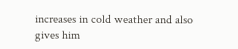increases in cold weather and also gives him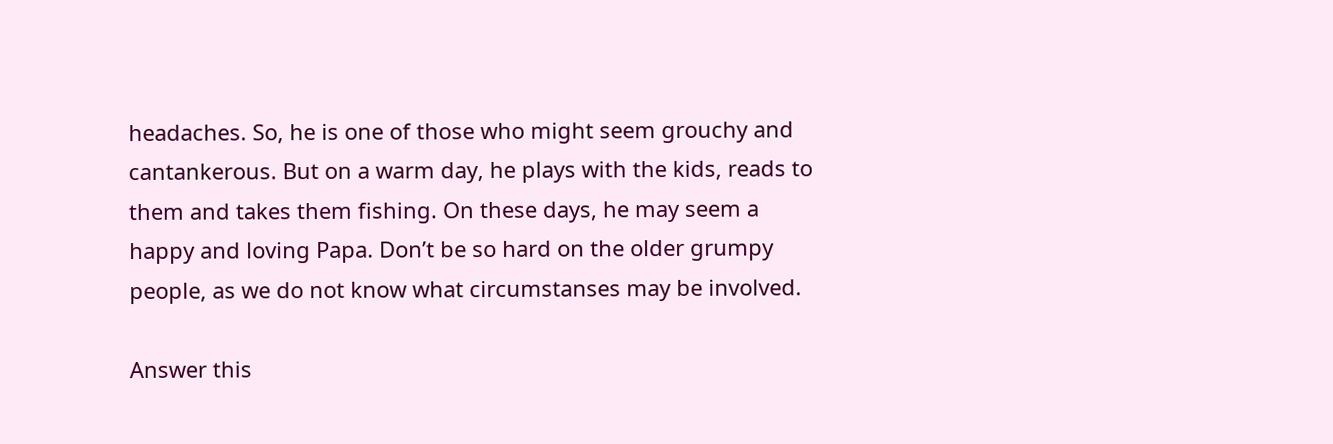headaches. So, he is one of those who might seem grouchy and cantankerous. But on a warm day, he plays with the kids, reads to them and takes them fishing. On these days, he may seem a happy and loving Papa. Don’t be so hard on the older grumpy people, as we do not know what circumstanses may be involved.

Answer this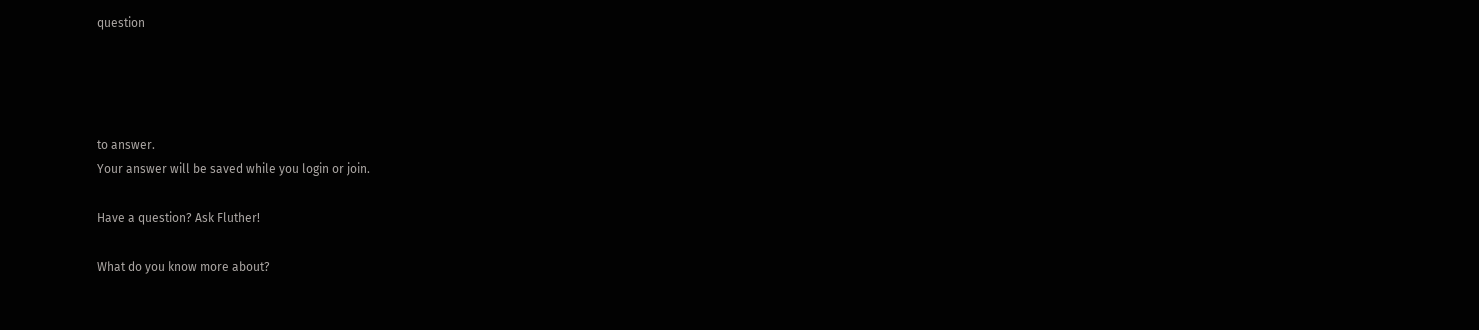question




to answer.
Your answer will be saved while you login or join.

Have a question? Ask Fluther!

What do you know more about?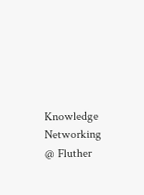Knowledge Networking @ Fluther